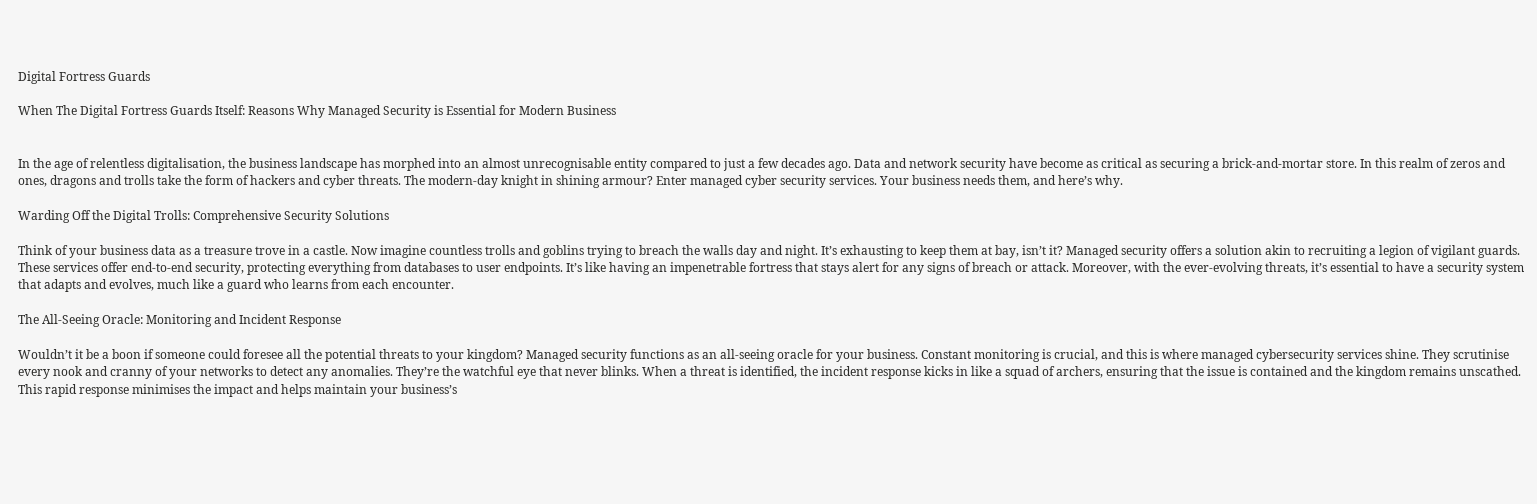Digital Fortress Guards

When The Digital Fortress Guards Itself: Reasons Why Managed Security is Essential for Modern Business


In the age of relentless digitalisation, the business landscape has morphed into an almost unrecognisable entity compared to just a few decades ago. Data and network security have become as critical as securing a brick-and-mortar store. In this realm of zeros and ones, dragons and trolls take the form of hackers and cyber threats. The modern-day knight in shining armour? Enter managed cyber security services. Your business needs them, and here’s why.

Warding Off the Digital Trolls: Comprehensive Security Solutions

Think of your business data as a treasure trove in a castle. Now imagine countless trolls and goblins trying to breach the walls day and night. It’s exhausting to keep them at bay, isn’t it? Managed security offers a solution akin to recruiting a legion of vigilant guards. These services offer end-to-end security, protecting everything from databases to user endpoints. It’s like having an impenetrable fortress that stays alert for any signs of breach or attack. Moreover, with the ever-evolving threats, it’s essential to have a security system that adapts and evolves, much like a guard who learns from each encounter.

The All-Seeing Oracle: Monitoring and Incident Response

Wouldn’t it be a boon if someone could foresee all the potential threats to your kingdom? Managed security functions as an all-seeing oracle for your business. Constant monitoring is crucial, and this is where managed cybersecurity services shine. They scrutinise every nook and cranny of your networks to detect any anomalies. They’re the watchful eye that never blinks. When a threat is identified, the incident response kicks in like a squad of archers, ensuring that the issue is contained and the kingdom remains unscathed. This rapid response minimises the impact and helps maintain your business’s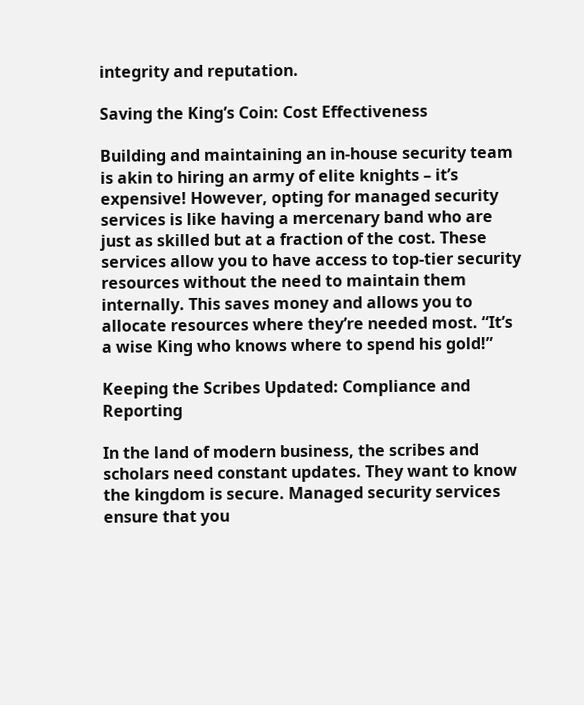integrity and reputation.

Saving the King’s Coin: Cost Effectiveness

Building and maintaining an in-house security team is akin to hiring an army of elite knights – it’s expensive! However, opting for managed security services is like having a mercenary band who are just as skilled but at a fraction of the cost. These services allow you to have access to top-tier security resources without the need to maintain them internally. This saves money and allows you to allocate resources where they’re needed most. “It’s a wise King who knows where to spend his gold!”

Keeping the Scribes Updated: Compliance and Reporting

In the land of modern business, the scribes and scholars need constant updates. They want to know the kingdom is secure. Managed security services ensure that you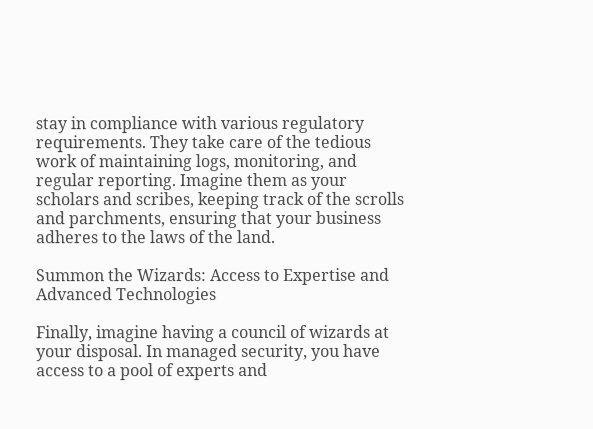stay in compliance with various regulatory requirements. They take care of the tedious work of maintaining logs, monitoring, and regular reporting. Imagine them as your scholars and scribes, keeping track of the scrolls and parchments, ensuring that your business adheres to the laws of the land.

Summon the Wizards: Access to Expertise and Advanced Technologies

Finally, imagine having a council of wizards at your disposal. In managed security, you have access to a pool of experts and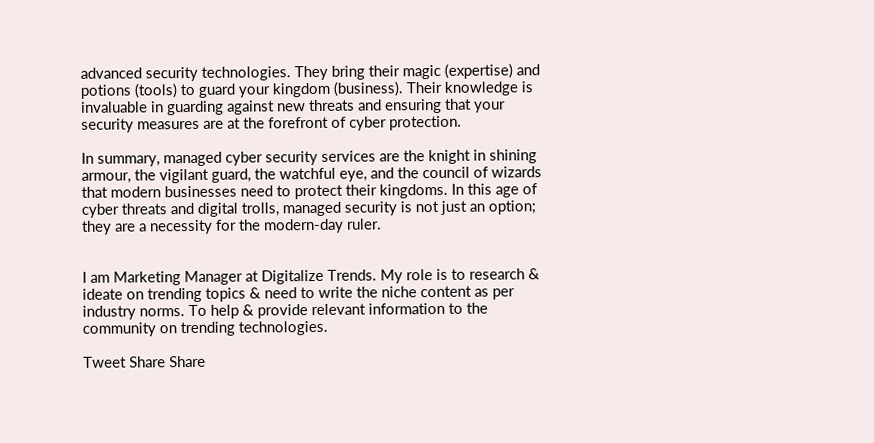advanced security technologies. They bring their magic (expertise) and potions (tools) to guard your kingdom (business). Their knowledge is invaluable in guarding against new threats and ensuring that your security measures are at the forefront of cyber protection.

In summary, managed cyber security services are the knight in shining armour, the vigilant guard, the watchful eye, and the council of wizards that modern businesses need to protect their kingdoms. In this age of cyber threats and digital trolls, managed security is not just an option; they are a necessity for the modern-day ruler.


I am Marketing Manager at Digitalize Trends. My role is to research & ideate on trending topics & need to write the niche content as per industry norms. To help & provide relevant information to the community on trending technologies.

Tweet Share Share